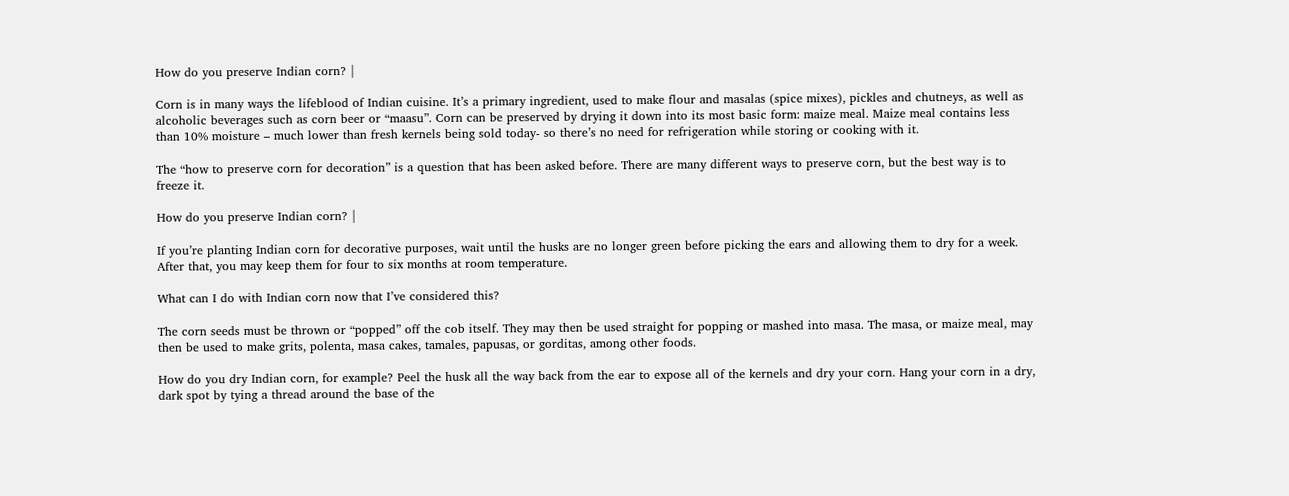How do you preserve Indian corn? |

Corn is in many ways the lifeblood of Indian cuisine. It’s a primary ingredient, used to make flour and masalas (spice mixes), pickles and chutneys, as well as alcoholic beverages such as corn beer or “maasu”. Corn can be preserved by drying it down into its most basic form: maize meal. Maize meal contains less than 10% moisture – much lower than fresh kernels being sold today- so there’s no need for refrigeration while storing or cooking with it.

The “how to preserve corn for decoration” is a question that has been asked before. There are many different ways to preserve corn, but the best way is to freeze it.

How do you preserve Indian corn? |

If you’re planting Indian corn for decorative purposes, wait until the husks are no longer green before picking the ears and allowing them to dry for a week. After that, you may keep them for four to six months at room temperature.

What can I do with Indian corn now that I’ve considered this?

The corn seeds must be thrown or “popped” off the cob itself. They may then be used straight for popping or mashed into masa. The masa, or maize meal, may then be used to make grits, polenta, masa cakes, tamales, papusas, or gorditas, among other foods.

How do you dry Indian corn, for example? Peel the husk all the way back from the ear to expose all of the kernels and dry your corn. Hang your corn in a dry, dark spot by tying a thread around the base of the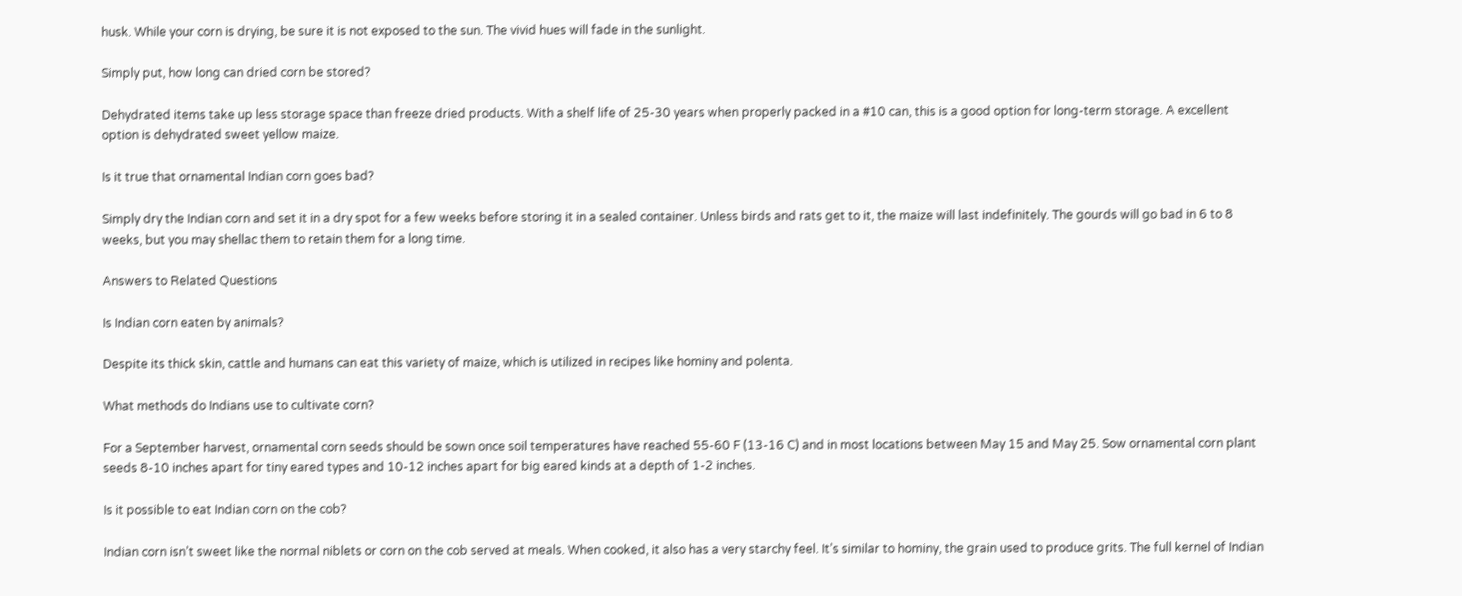husk. While your corn is drying, be sure it is not exposed to the sun. The vivid hues will fade in the sunlight.

Simply put, how long can dried corn be stored?

Dehydrated items take up less storage space than freeze dried products. With a shelf life of 25-30 years when properly packed in a #10 can, this is a good option for long-term storage. A excellent option is dehydrated sweet yellow maize.

Is it true that ornamental Indian corn goes bad?

Simply dry the Indian corn and set it in a dry spot for a few weeks before storing it in a sealed container. Unless birds and rats get to it, the maize will last indefinitely. The gourds will go bad in 6 to 8 weeks, but you may shellac them to retain them for a long time.

Answers to Related Questions

Is Indian corn eaten by animals?

Despite its thick skin, cattle and humans can eat this variety of maize, which is utilized in recipes like hominy and polenta.

What methods do Indians use to cultivate corn?

For a September harvest, ornamental corn seeds should be sown once soil temperatures have reached 55-60 F (13-16 C) and in most locations between May 15 and May 25. Sow ornamental corn plant seeds 8-10 inches apart for tiny eared types and 10-12 inches apart for big eared kinds at a depth of 1-2 inches.

Is it possible to eat Indian corn on the cob?

Indian corn isn’t sweet like the normal niblets or corn on the cob served at meals. When cooked, it also has a very starchy feel. It’s similar to hominy, the grain used to produce grits. The full kernel of Indian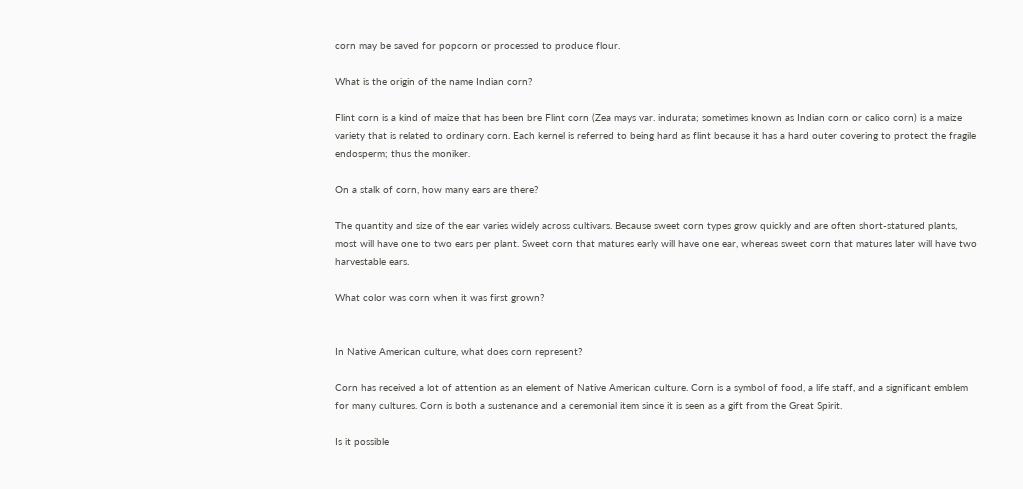corn may be saved for popcorn or processed to produce flour.

What is the origin of the name Indian corn?

Flint corn is a kind of maize that has been bre Flint corn (Zea mays var. indurata; sometimes known as Indian corn or calico corn) is a maize variety that is related to ordinary corn. Each kernel is referred to being hard as flint because it has a hard outer covering to protect the fragile endosperm; thus the moniker.

On a stalk of corn, how many ears are there?

The quantity and size of the ear varies widely across cultivars. Because sweet corn types grow quickly and are often short-statured plants, most will have one to two ears per plant. Sweet corn that matures early will have one ear, whereas sweet corn that matures later will have two harvestable ears.

What color was corn when it was first grown?


In Native American culture, what does corn represent?

Corn has received a lot of attention as an element of Native American culture. Corn is a symbol of food, a life staff, and a significant emblem for many cultures. Corn is both a sustenance and a ceremonial item since it is seen as a gift from the Great Spirit.

Is it possible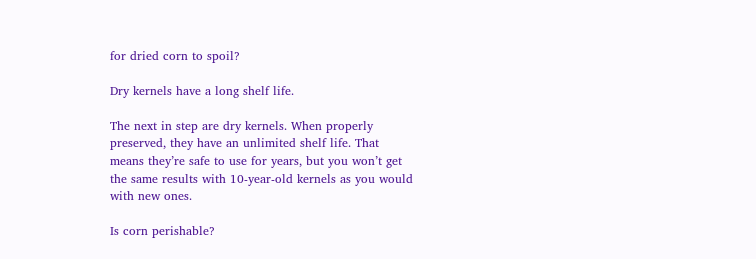for dried corn to spoil?

Dry kernels have a long shelf life.

The next in step are dry kernels. When properly preserved, they have an unlimited shelf life. That means they’re safe to use for years, but you won’t get the same results with 10-year-old kernels as you would with new ones.

Is corn perishable?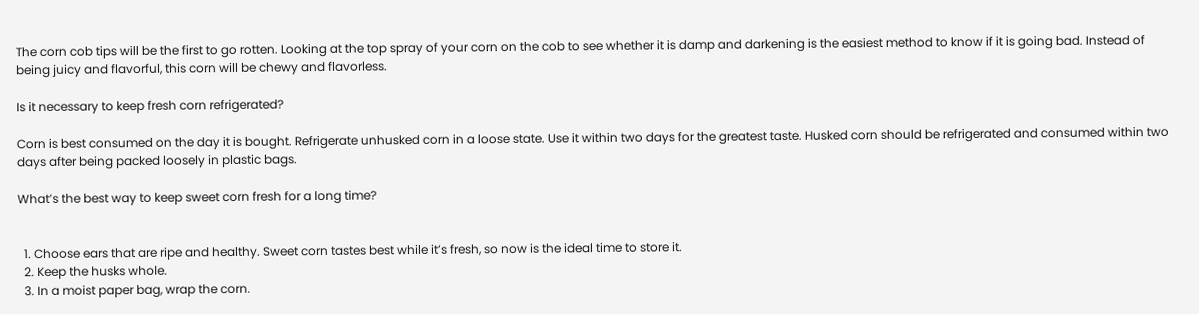The corn cob tips will be the first to go rotten. Looking at the top spray of your corn on the cob to see whether it is damp and darkening is the easiest method to know if it is going bad. Instead of being juicy and flavorful, this corn will be chewy and flavorless.

Is it necessary to keep fresh corn refrigerated?

Corn is best consumed on the day it is bought. Refrigerate unhusked corn in a loose state. Use it within two days for the greatest taste. Husked corn should be refrigerated and consumed within two days after being packed loosely in plastic bags.

What’s the best way to keep sweet corn fresh for a long time?


  1. Choose ears that are ripe and healthy. Sweet corn tastes best while it’s fresh, so now is the ideal time to store it.
  2. Keep the husks whole.
  3. In a moist paper bag, wrap the corn.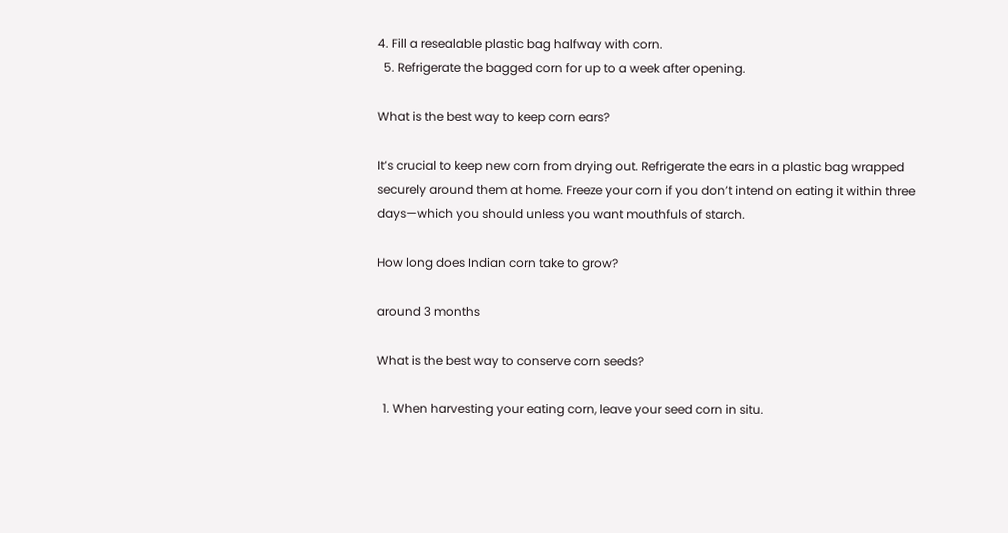4. Fill a resealable plastic bag halfway with corn.
  5. Refrigerate the bagged corn for up to a week after opening.

What is the best way to keep corn ears?

It’s crucial to keep new corn from drying out. Refrigerate the ears in a plastic bag wrapped securely around them at home. Freeze your corn if you don’t intend on eating it within three days—which you should unless you want mouthfuls of starch.

How long does Indian corn take to grow?

around 3 months

What is the best way to conserve corn seeds?

  1. When harvesting your eating corn, leave your seed corn in situ.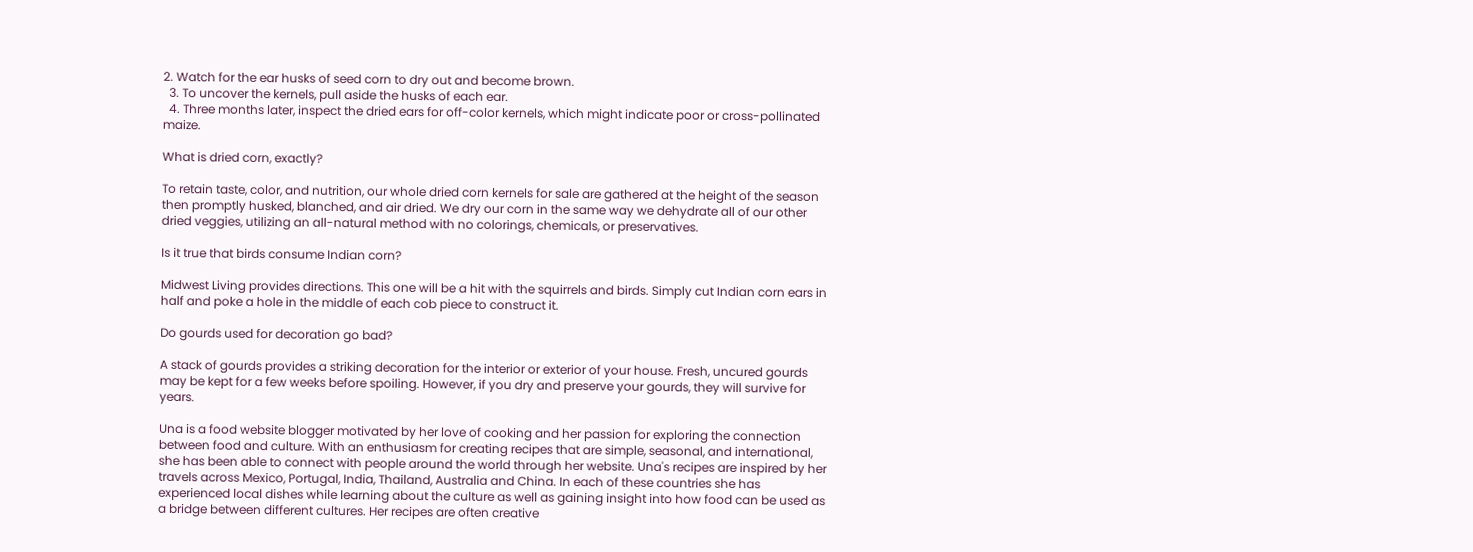2. Watch for the ear husks of seed corn to dry out and become brown.
  3. To uncover the kernels, pull aside the husks of each ear.
  4. Three months later, inspect the dried ears for off-color kernels, which might indicate poor or cross-pollinated maize.

What is dried corn, exactly?

To retain taste, color, and nutrition, our whole dried corn kernels for sale are gathered at the height of the season then promptly husked, blanched, and air dried. We dry our corn in the same way we dehydrate all of our other dried veggies, utilizing an all-natural method with no colorings, chemicals, or preservatives.

Is it true that birds consume Indian corn?

Midwest Living provides directions. This one will be a hit with the squirrels and birds. Simply cut Indian corn ears in half and poke a hole in the middle of each cob piece to construct it.

Do gourds used for decoration go bad?

A stack of gourds provides a striking decoration for the interior or exterior of your house. Fresh, uncured gourds may be kept for a few weeks before spoiling. However, if you dry and preserve your gourds, they will survive for years.

Una is a food website blogger motivated by her love of cooking and her passion for exploring the connection between food and culture. With an enthusiasm for creating recipes that are simple, seasonal, and international, she has been able to connect with people around the world through her website. Una's recipes are inspired by her travels across Mexico, Portugal, India, Thailand, Australia and China. In each of these countries she has experienced local dishes while learning about the culture as well as gaining insight into how food can be used as a bridge between different cultures. Her recipes are often creative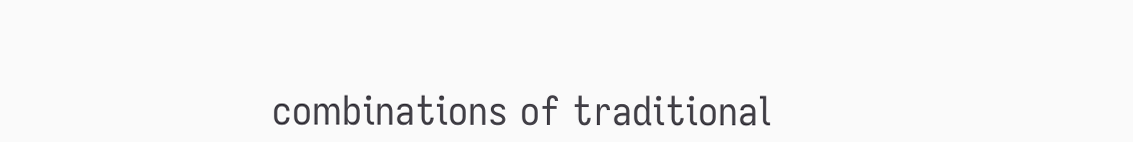combinations of traditional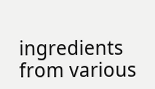ingredients from various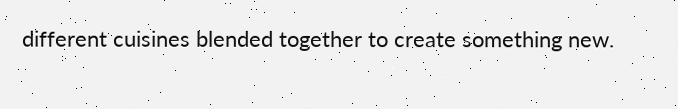different cuisines blended together to create something new.